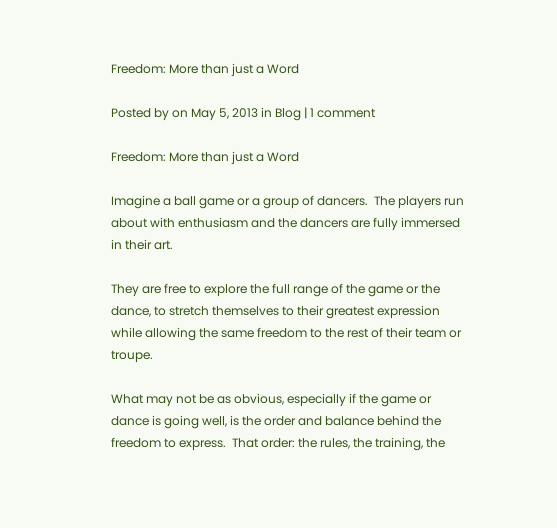Freedom: More than just a Word

Posted by on May 5, 2013 in Blog | 1 comment

Freedom: More than just a Word

Imagine a ball game or a group of dancers.  The players run about with enthusiasm and the dancers are fully immersed in their art.

They are free to explore the full range of the game or the dance, to stretch themselves to their greatest expression while allowing the same freedom to the rest of their team or troupe.

What may not be as obvious, especially if the game or dance is going well, is the order and balance behind the freedom to express.  That order: the rules, the training, the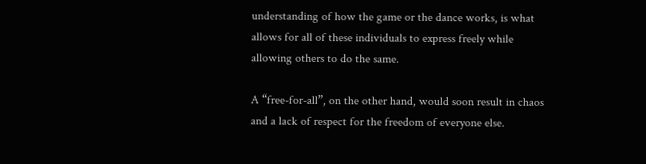understanding of how the game or the dance works, is what allows for all of these individuals to express freely while allowing others to do the same.

A “free-for-all”, on the other hand, would soon result in chaos and a lack of respect for the freedom of everyone else.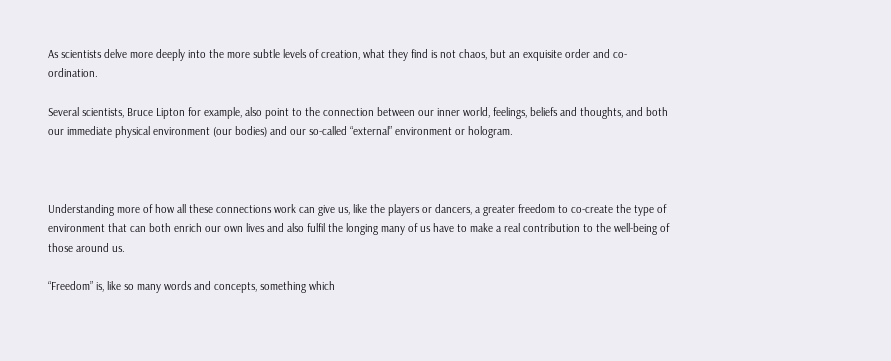As scientists delve more deeply into the more subtle levels of creation, what they find is not chaos, but an exquisite order and co-ordination.

Several scientists, Bruce Lipton for example, also point to the connection between our inner world, feelings, beliefs and thoughts, and both our immediate physical environment (our bodies) and our so-called “external” environment or hologram.



Understanding more of how all these connections work can give us, like the players or dancers, a greater freedom to co-create the type of environment that can both enrich our own lives and also fulfil the longing many of us have to make a real contribution to the well-being of those around us.

“Freedom” is, like so many words and concepts, something which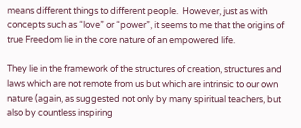means different things to different people.  However, just as with concepts such as “love” or “power”, it seems to me that the origins of true Freedom lie in the core nature of an empowered life.

They lie in the framework of the structures of creation, structures and laws which are not remote from us but which are intrinsic to our own nature (again, as suggested not only by many spiritual teachers, but also by countless inspiring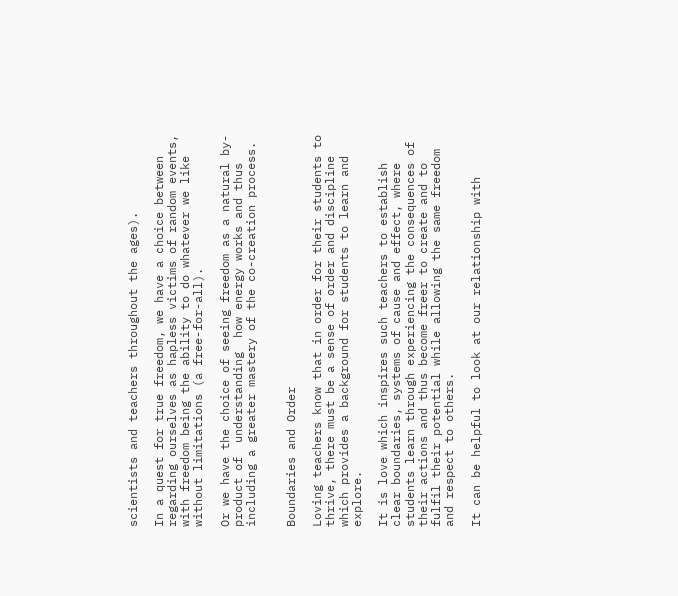scientists and teachers throughout the ages).

In a quest for true freedom, we have a choice between regarding ourselves as hapless victims of random events, with freedom being the ability to do whatever we like without limitations (a free-for-all).

Or we have the choice of seeing freedom as a natural by-product of  understanding  how energy works and thus including a greater mastery of the co-creation process.


Boundaries and Order

Loving teachers know that in order for their students to thrive, there must be a sense of order and discipline which provides a background for students to learn and explore.

It is love which inspires such teachers to establish clear boundaries, systems of cause and effect, where students learn through experiencing the consequences of their actions and thus become freer to create and to fulfil their potential while allowing the same freedom and respect to others.

It can be helpful to look at our relationship with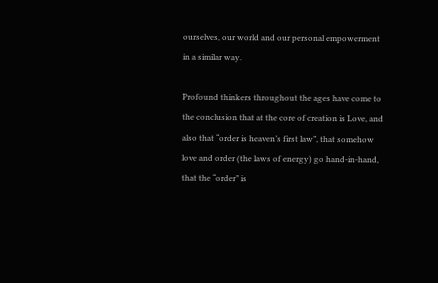ourselves, our world and our personal empowerment in a similar way.

Profound thinkers throughout the ages have come to the conclusion that at the core of creation is Love, and also that “order is heaven’s first law”, that somehow love and order (the laws of energy) go hand-in-hand, that the “order” is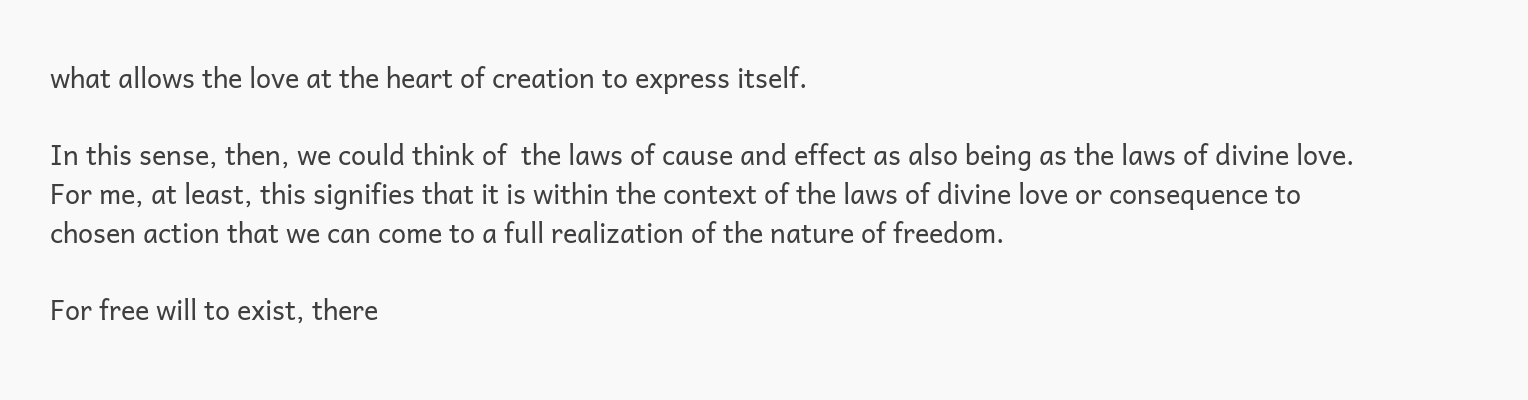what allows the love at the heart of creation to express itself.

In this sense, then, we could think of  the laws of cause and effect as also being as the laws of divine love. For me, at least, this signifies that it is within the context of the laws of divine love or consequence to chosen action that we can come to a full realization of the nature of freedom.

For free will to exist, there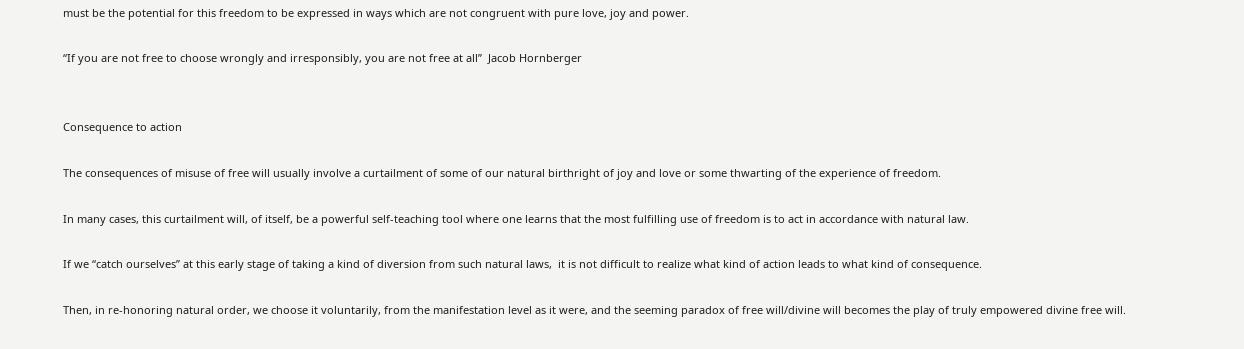must be the potential for this freedom to be expressed in ways which are not congruent with pure love, joy and power.

“If you are not free to choose wrongly and irresponsibly, you are not free at all”  Jacob Hornberger


Consequence to action

The consequences of misuse of free will usually involve a curtailment of some of our natural birthright of joy and love or some thwarting of the experience of freedom.

In many cases, this curtailment will, of itself, be a powerful self-teaching tool where one learns that the most fulfilling use of freedom is to act in accordance with natural law.

If we “catch ourselves” at this early stage of taking a kind of diversion from such natural laws,  it is not difficult to realize what kind of action leads to what kind of consequence.

Then, in re-honoring natural order, we choose it voluntarily, from the manifestation level as it were, and the seeming paradox of free will/divine will becomes the play of truly empowered divine free will.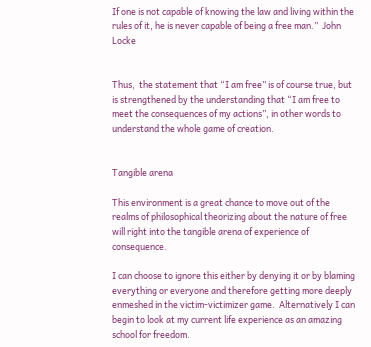If one is not capable of knowing the law and living within the rules of it, he is never capable of being a free man.”  John Locke


Thus,  the statement that “I am free” is of course true, but is strengthened by the understanding that “I am free to meet the consequences of my actions”, in other words to understand the whole game of creation.


Tangible arena

This environment is a great chance to move out of the realms of philosophical theorizing about the nature of free will right into the tangible arena of experience of consequence.

I can choose to ignore this either by denying it or by blaming everything or everyone and therefore getting more deeply enmeshed in the victim-victimizer game.  Alternatively I can begin to look at my current life experience as an amazing school for freedom.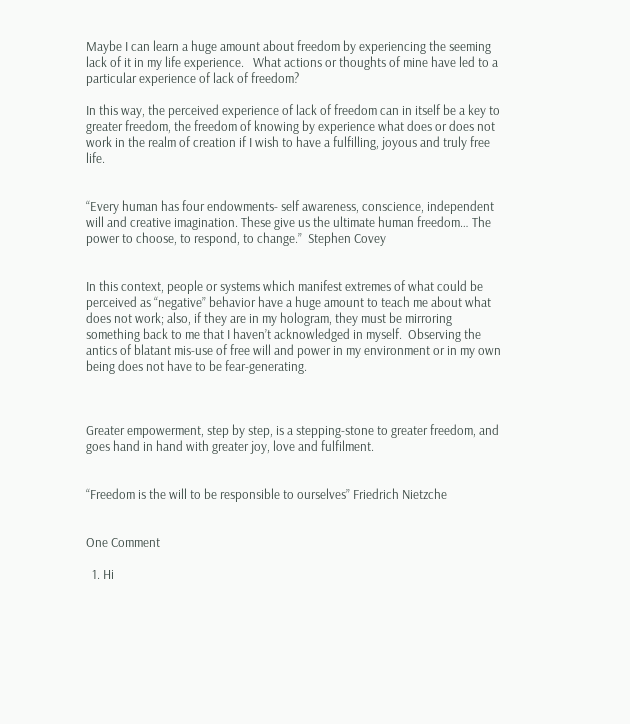Maybe I can learn a huge amount about freedom by experiencing the seeming lack of it in my life experience.   What actions or thoughts of mine have led to a particular experience of lack of freedom?

In this way, the perceived experience of lack of freedom can in itself be a key to greater freedom, the freedom of knowing by experience what does or does not work in the realm of creation if I wish to have a fulfilling, joyous and truly free life.


“Every human has four endowments- self awareness, conscience, independent will and creative imagination. These give us the ultimate human freedom… The power to choose, to respond, to change.”  Stephen Covey


In this context, people or systems which manifest extremes of what could be perceived as “negative” behavior have a huge amount to teach me about what does not work; also, if they are in my hologram, they must be mirroring something back to me that I haven’t acknowledged in myself.  Observing the antics of blatant mis-use of free will and power in my environment or in my own being does not have to be fear-generating.



Greater empowerment, step by step, is a stepping-stone to greater freedom, and goes hand in hand with greater joy, love and fulfilment.


“Freedom is the will to be responsible to ourselves” Friedrich Nietzche


One Comment

  1. Hi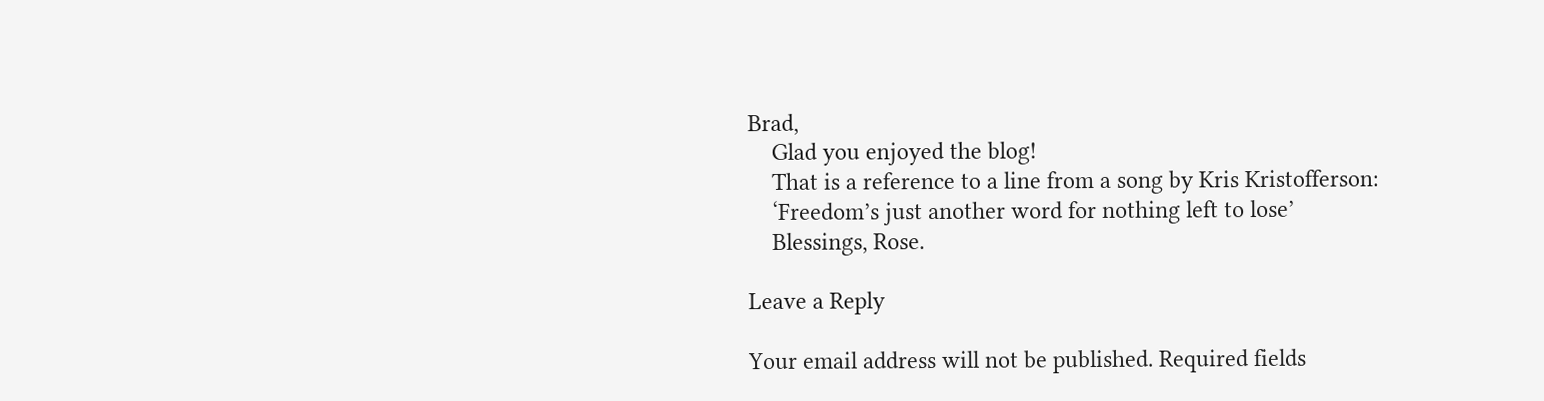Brad,
    Glad you enjoyed the blog!
    That is a reference to a line from a song by Kris Kristofferson:
    ‘Freedom’s just another word for nothing left to lose’
    Blessings, Rose.

Leave a Reply

Your email address will not be published. Required fields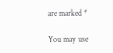are marked *

You may use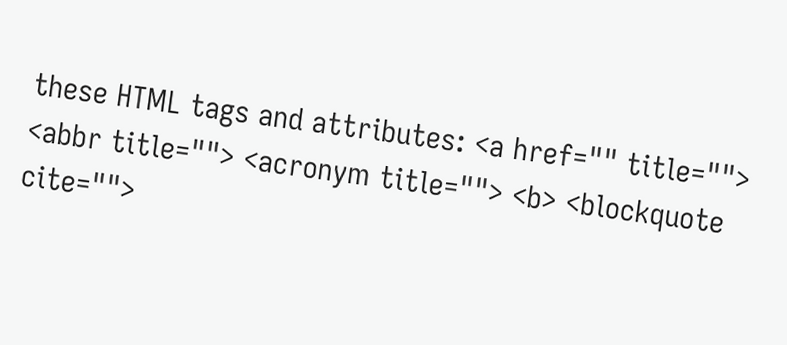these HTML tags and attributes: <a href="" title=""> <abbr title=""> <acronym title=""> <b> <blockquote cite="">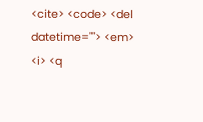<cite> <code> <del datetime=""> <em> <i> <q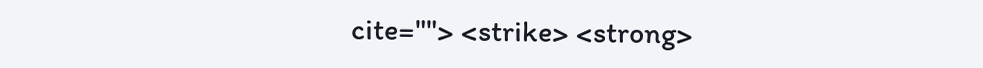cite=""> <strike> <strong>